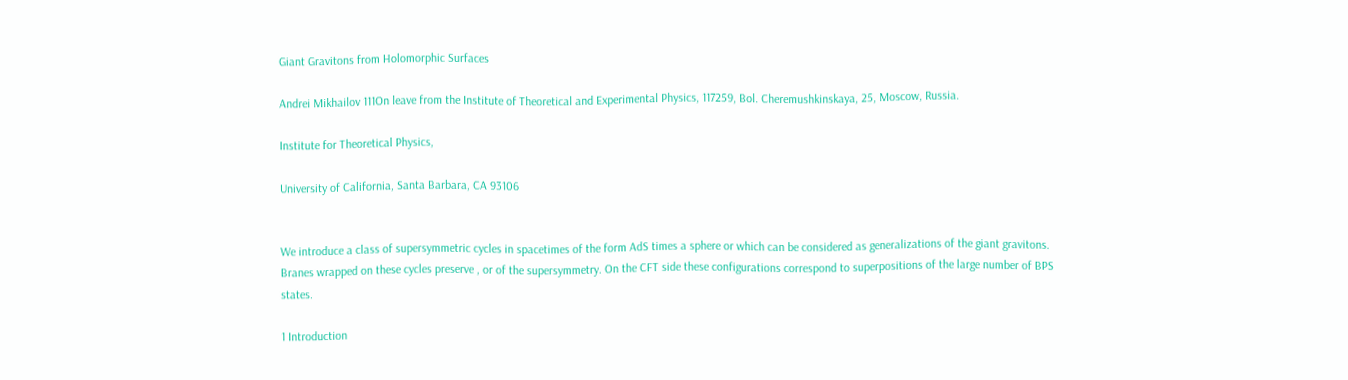Giant Gravitons from Holomorphic Surfaces

Andrei Mikhailov 111On leave from the Institute of Theoretical and Experimental Physics, 117259, Bol. Cheremushkinskaya, 25, Moscow, Russia.

Institute for Theoretical Physics,

University of California, Santa Barbara, CA 93106


We introduce a class of supersymmetric cycles in spacetimes of the form AdS times a sphere or which can be considered as generalizations of the giant gravitons. Branes wrapped on these cycles preserve , or of the supersymmetry. On the CFT side these configurations correspond to superpositions of the large number of BPS states.

1 Introduction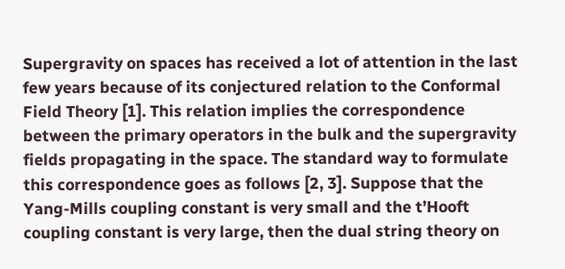Supergravity on spaces has received a lot of attention in the last few years because of its conjectured relation to the Conformal Field Theory [1]. This relation implies the correspondence between the primary operators in the bulk and the supergravity fields propagating in the space. The standard way to formulate this correspondence goes as follows [2, 3]. Suppose that the Yang-Mills coupling constant is very small and the t’Hooft coupling constant is very large, then the dual string theory on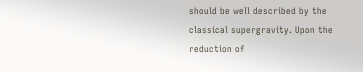should be well described by the classical supergravity. Upon the reduction of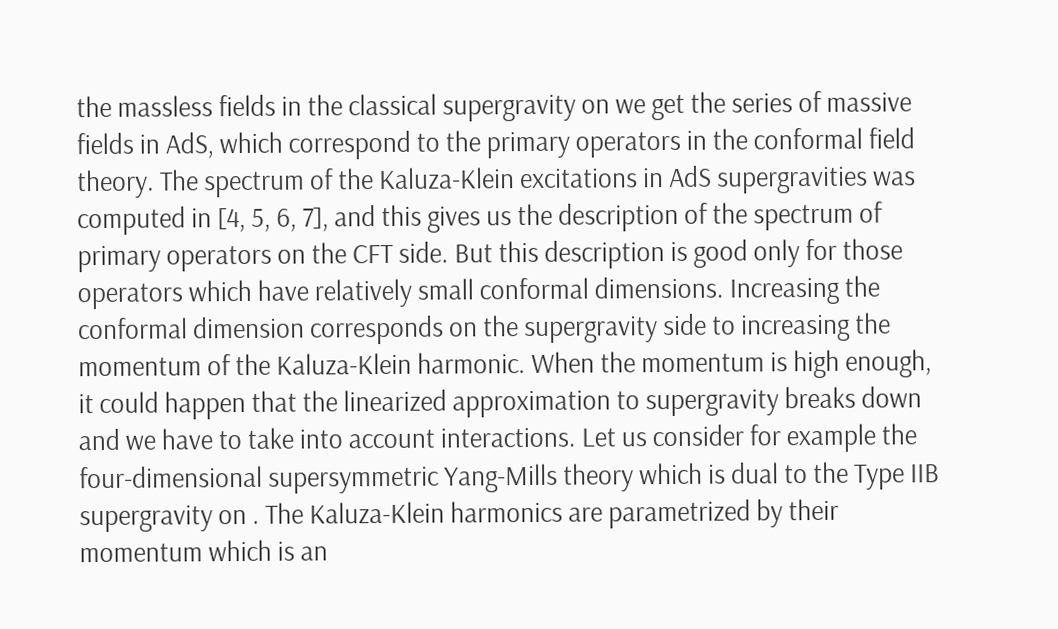the massless fields in the classical supergravity on we get the series of massive fields in AdS, which correspond to the primary operators in the conformal field theory. The spectrum of the Kaluza-Klein excitations in AdS supergravities was computed in [4, 5, 6, 7], and this gives us the description of the spectrum of primary operators on the CFT side. But this description is good only for those operators which have relatively small conformal dimensions. Increasing the conformal dimension corresponds on the supergravity side to increasing the momentum of the Kaluza-Klein harmonic. When the momentum is high enough, it could happen that the linearized approximation to supergravity breaks down and we have to take into account interactions. Let us consider for example the four-dimensional supersymmetric Yang-Mills theory which is dual to the Type IIB supergravity on . The Kaluza-Klein harmonics are parametrized by their momentum which is an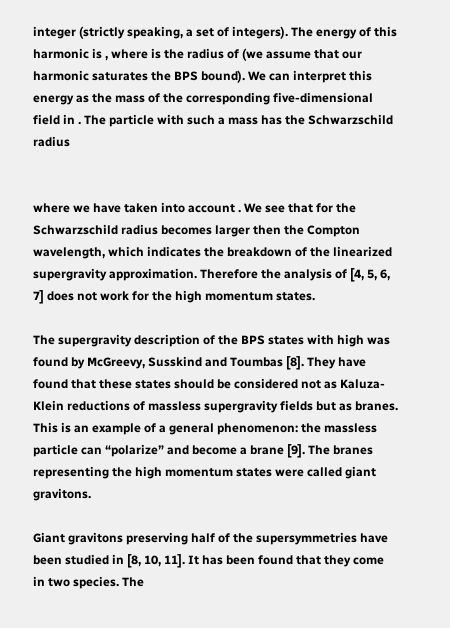integer (strictly speaking, a set of integers). The energy of this harmonic is , where is the radius of (we assume that our harmonic saturates the BPS bound). We can interpret this energy as the mass of the corresponding five-dimensional field in . The particle with such a mass has the Schwarzschild radius


where we have taken into account . We see that for the Schwarzschild radius becomes larger then the Compton wavelength, which indicates the breakdown of the linearized supergravity approximation. Therefore the analysis of [4, 5, 6, 7] does not work for the high momentum states.

The supergravity description of the BPS states with high was found by McGreevy, Susskind and Toumbas [8]. They have found that these states should be considered not as Kaluza-Klein reductions of massless supergravity fields but as branes. This is an example of a general phenomenon: the massless particle can “polarize” and become a brane [9]. The branes representing the high momentum states were called giant gravitons.

Giant gravitons preserving half of the supersymmetries have been studied in [8, 10, 11]. It has been found that they come in two species. The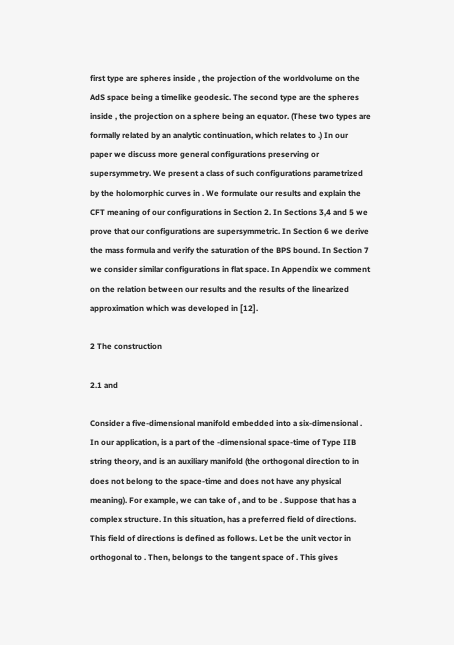first type are spheres inside , the projection of the worldvolume on the AdS space being a timelike geodesic. The second type are the spheres inside , the projection on a sphere being an equator. (These two types are formally related by an analytic continuation, which relates to .) In our paper we discuss more general configurations preserving or supersymmetry. We present a class of such configurations parametrized by the holomorphic curves in . We formulate our results and explain the CFT meaning of our configurations in Section 2. In Sections 3,4 and 5 we prove that our configurations are supersymmetric. In Section 6 we derive the mass formula and verify the saturation of the BPS bound. In Section 7 we consider similar configurations in flat space. In Appendix we comment on the relation between our results and the results of the linearized approximation which was developed in [12].

2 The construction

2.1 and

Consider a five-dimensional manifold embedded into a six-dimensional . In our application, is a part of the -dimensional space-time of Type IIB string theory, and is an auxiliary manifold (the orthogonal direction to in does not belong to the space-time and does not have any physical meaning). For example, we can take of , and to be . Suppose that has a complex structure. In this situation, has a preferred field of directions. This field of directions is defined as follows. Let be the unit vector in orthogonal to . Then, belongs to the tangent space of . This gives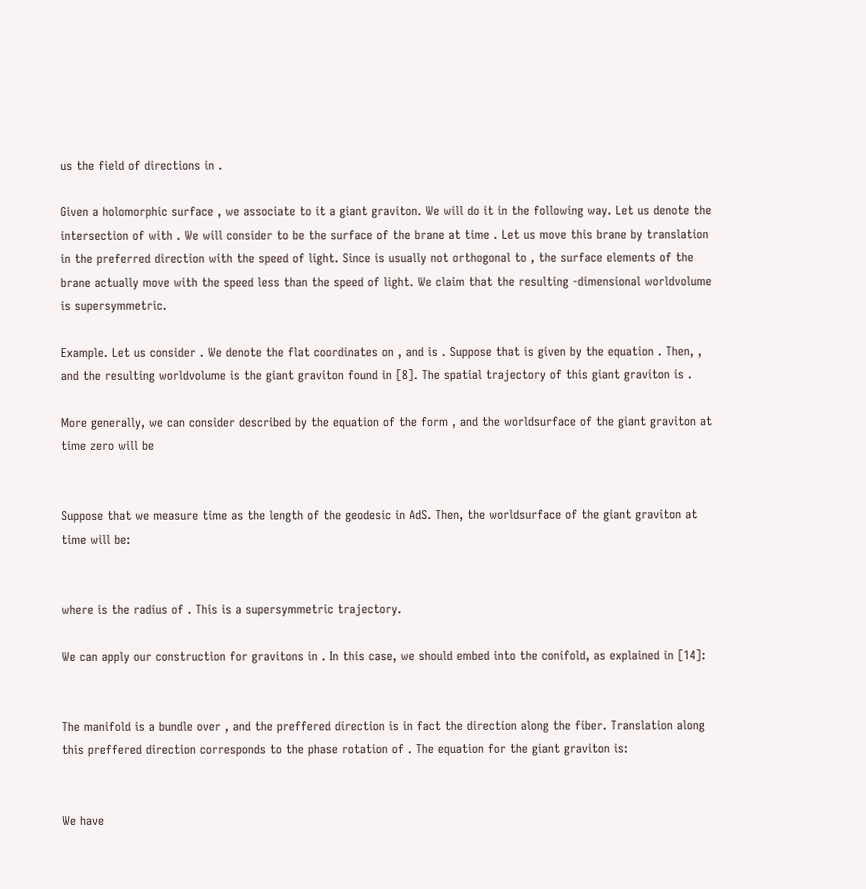us the field of directions in .

Given a holomorphic surface , we associate to it a giant graviton. We will do it in the following way. Let us denote the intersection of with . We will consider to be the surface of the brane at time . Let us move this brane by translation in the preferred direction with the speed of light. Since is usually not orthogonal to , the surface elements of the brane actually move with the speed less than the speed of light. We claim that the resulting -dimensional worldvolume is supersymmetric.

Example. Let us consider . We denote the flat coordinates on , and is . Suppose that is given by the equation . Then, , and the resulting worldvolume is the giant graviton found in [8]. The spatial trajectory of this giant graviton is .

More generally, we can consider described by the equation of the form , and the worldsurface of the giant graviton at time zero will be


Suppose that we measure time as the length of the geodesic in AdS. Then, the worldsurface of the giant graviton at time will be:


where is the radius of . This is a supersymmetric trajectory.

We can apply our construction for gravitons in . In this case, we should embed into the conifold, as explained in [14]:


The manifold is a bundle over , and the preffered direction is in fact the direction along the fiber. Translation along this preffered direction corresponds to the phase rotation of . The equation for the giant graviton is:


We have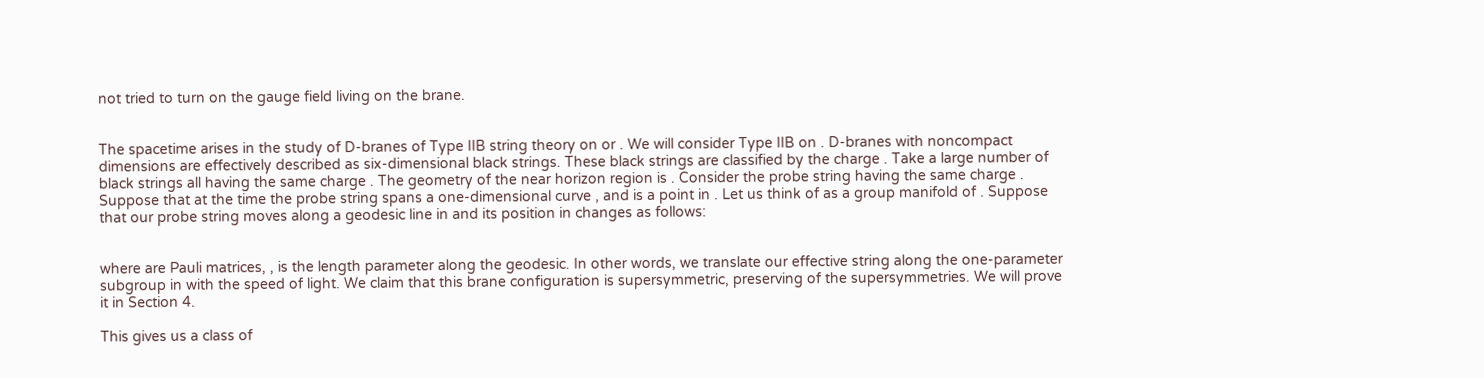not tried to turn on the gauge field living on the brane.


The spacetime arises in the study of D-branes of Type IIB string theory on or . We will consider Type IIB on . D-branes with noncompact dimensions are effectively described as six-dimensional black strings. These black strings are classified by the charge . Take a large number of black strings all having the same charge . The geometry of the near horizon region is . Consider the probe string having the same charge . Suppose that at the time the probe string spans a one-dimensional curve , and is a point in . Let us think of as a group manifold of . Suppose that our probe string moves along a geodesic line in and its position in changes as follows:


where are Pauli matrices, , is the length parameter along the geodesic. In other words, we translate our effective string along the one-parameter subgroup in with the speed of light. We claim that this brane configuration is supersymmetric, preserving of the supersymmetries. We will prove it in Section 4.

This gives us a class of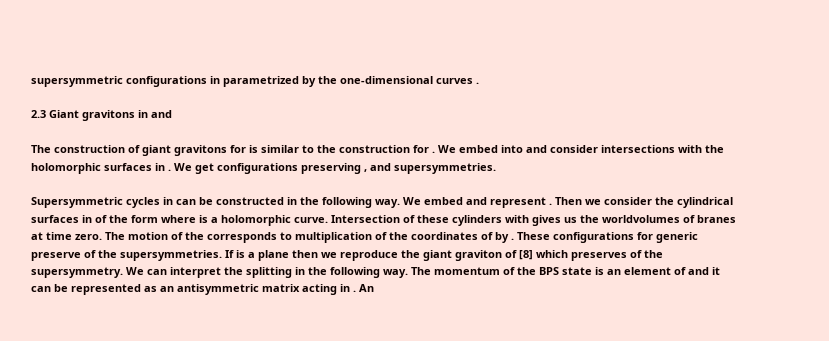supersymmetric configurations in parametrized by the one-dimensional curves .

2.3 Giant gravitons in and

The construction of giant gravitons for is similar to the construction for . We embed into and consider intersections with the holomorphic surfaces in . We get configurations preserving , and supersymmetries.

Supersymmetric cycles in can be constructed in the following way. We embed and represent . Then we consider the cylindrical surfaces in of the form where is a holomorphic curve. Intersection of these cylinders with gives us the worldvolumes of branes at time zero. The motion of the corresponds to multiplication of the coordinates of by . These configurations for generic preserve of the supersymmetries. If is a plane then we reproduce the giant graviton of [8] which preserves of the supersymmetry. We can interpret the splitting in the following way. The momentum of the BPS state is an element of and it can be represented as an antisymmetric matrix acting in . An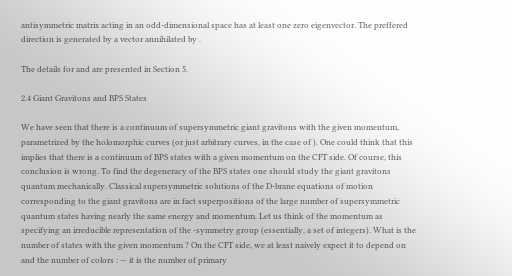antisymmetric matrix acting in an odd-dimensional space has at least one zero eigenvector. The preffered direction is generated by a vector annihilated by .

The details for and are presented in Section 5.

2.4 Giant Gravitons and BPS States

We have seen that there is a continuum of supersymmetric giant gravitons with the given momentum, parametrized by the holomorphic curves (or just arbitrary curves, in the case of ). One could think that this implies that there is a continuum of BPS states with a given momentum on the CFT side. Of course, this conclusion is wrong. To find the degeneracy of the BPS states one should study the giant gravitons quantum mechanically. Classical supersymmetric solutions of the D-brane equations of motion corresponding to the giant gravitons are in fact superpositions of the large number of supersymmetric quantum states having nearly the same energy and momentum. Let us think of the momentum as specifying an irreducible representation of the -symmetry group (essentially, a set of integers). What is the number of states with the given momentum ? On the CFT side, we at least naively expect it to depend on and the number of colors : — it is the number of primary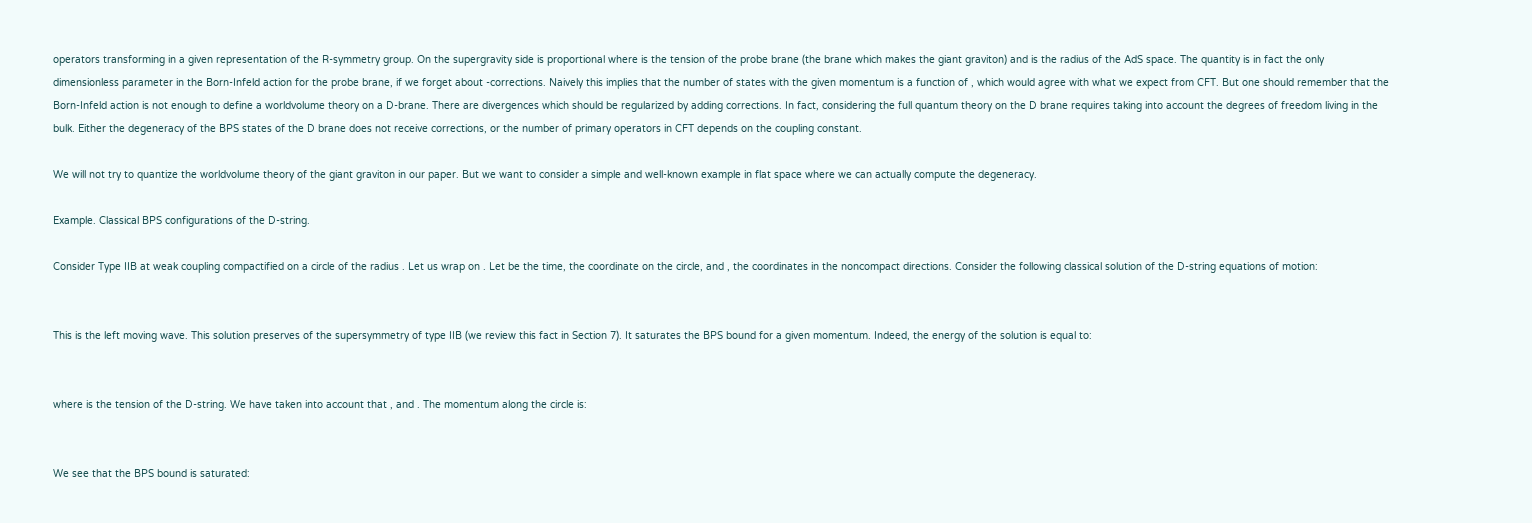operators transforming in a given representation of the R-symmetry group. On the supergravity side is proportional where is the tension of the probe brane (the brane which makes the giant graviton) and is the radius of the AdS space. The quantity is in fact the only dimensionless parameter in the Born-Infeld action for the probe brane, if we forget about -corrections. Naively this implies that the number of states with the given momentum is a function of , which would agree with what we expect from CFT. But one should remember that the Born-Infeld action is not enough to define a worldvolume theory on a D-brane. There are divergences which should be regularized by adding corrections. In fact, considering the full quantum theory on the D brane requires taking into account the degrees of freedom living in the bulk. Either the degeneracy of the BPS states of the D brane does not receive corrections, or the number of primary operators in CFT depends on the coupling constant.

We will not try to quantize the worldvolume theory of the giant graviton in our paper. But we want to consider a simple and well-known example in flat space where we can actually compute the degeneracy.

Example. Classical BPS configurations of the D-string.

Consider Type IIB at weak coupling compactified on a circle of the radius . Let us wrap on . Let be the time, the coordinate on the circle, and , the coordinates in the noncompact directions. Consider the following classical solution of the D-string equations of motion:


This is the left moving wave. This solution preserves of the supersymmetry of type IIB (we review this fact in Section 7). It saturates the BPS bound for a given momentum. Indeed, the energy of the solution is equal to:


where is the tension of the D-string. We have taken into account that , and . The momentum along the circle is:


We see that the BPS bound is saturated: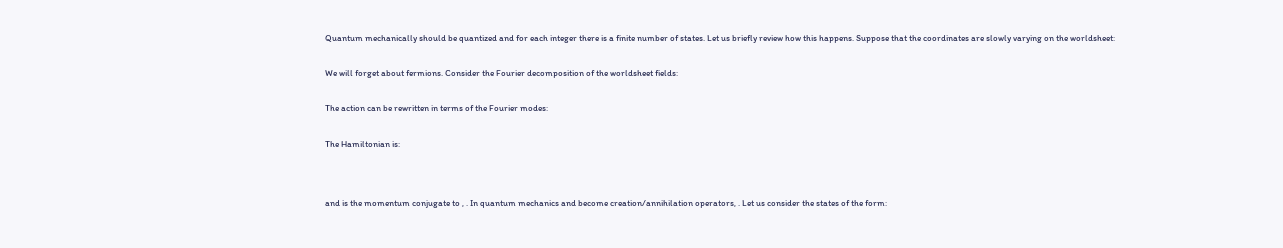Quantum mechanically should be quantized and for each integer there is a finite number of states. Let us briefly review how this happens. Suppose that the coordinates are slowly varying on the worldsheet:


We will forget about fermions. Consider the Fourier decomposition of the worldsheet fields:


The action can be rewritten in terms of the Fourier modes:


The Hamiltonian is:




and is the momentum conjugate to , . In quantum mechanics and become creation/annihilation operators, . Let us consider the states of the form: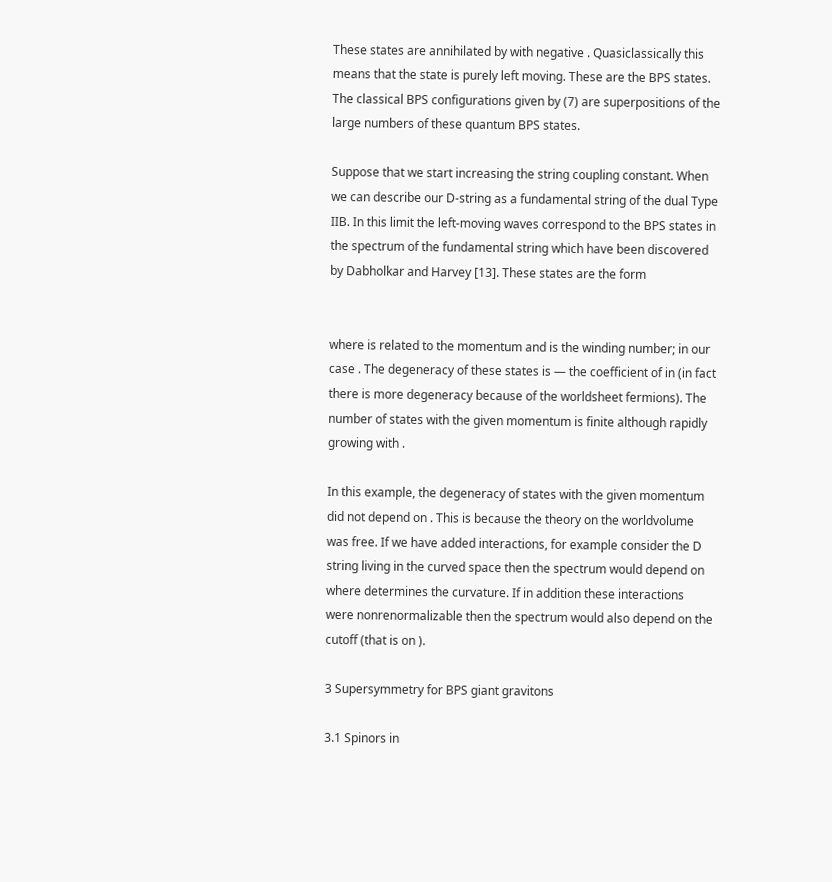These states are annihilated by with negative . Quasiclassically this means that the state is purely left moving. These are the BPS states. The classical BPS configurations given by (7) are superpositions of the large numbers of these quantum BPS states.

Suppose that we start increasing the string coupling constant. When we can describe our D-string as a fundamental string of the dual Type IIB. In this limit the left-moving waves correspond to the BPS states in the spectrum of the fundamental string which have been discovered by Dabholkar and Harvey [13]. These states are the form


where is related to the momentum and is the winding number; in our case . The degeneracy of these states is — the coefficient of in (in fact there is more degeneracy because of the worldsheet fermions). The number of states with the given momentum is finite although rapidly growing with .

In this example, the degeneracy of states with the given momentum did not depend on . This is because the theory on the worldvolume was free. If we have added interactions, for example consider the D string living in the curved space then the spectrum would depend on where determines the curvature. If in addition these interactions were nonrenormalizable then the spectrum would also depend on the cutoff (that is on ).

3 Supersymmetry for BPS giant gravitons

3.1 Spinors in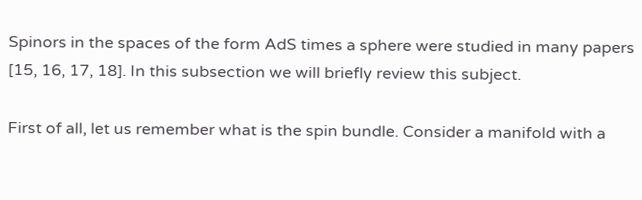Spinors in the spaces of the form AdS times a sphere were studied in many papers [15, 16, 17, 18]. In this subsection we will briefly review this subject.

First of all, let us remember what is the spin bundle. Consider a manifold with a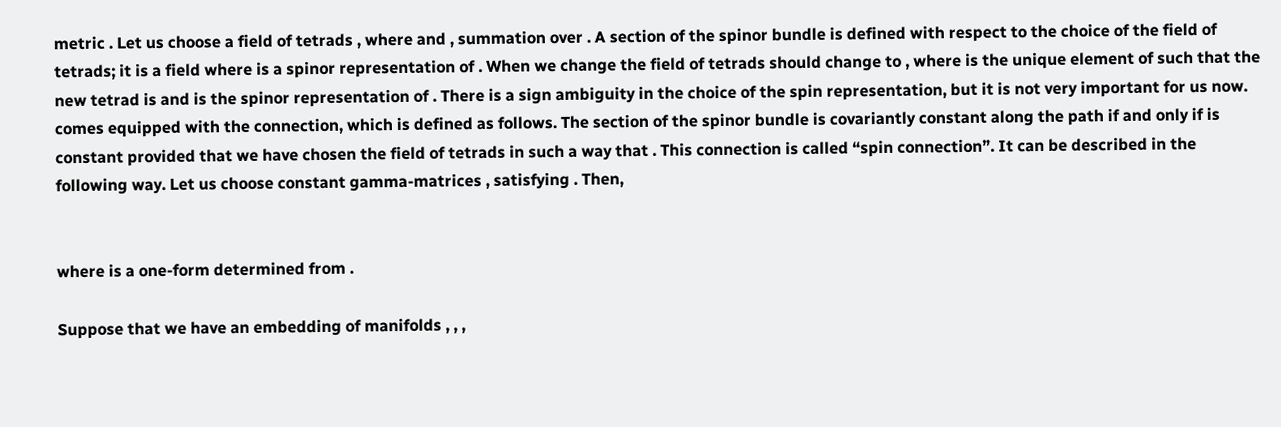metric . Let us choose a field of tetrads , where and , summation over . A section of the spinor bundle is defined with respect to the choice of the field of tetrads; it is a field where is a spinor representation of . When we change the field of tetrads should change to , where is the unique element of such that the new tetrad is and is the spinor representation of . There is a sign ambiguity in the choice of the spin representation, but it is not very important for us now. comes equipped with the connection, which is defined as follows. The section of the spinor bundle is covariantly constant along the path if and only if is constant provided that we have chosen the field of tetrads in such a way that . This connection is called “spin connection”. It can be described in the following way. Let us choose constant gamma-matrices , satisfying . Then,


where is a one-form determined from .

Suppose that we have an embedding of manifolds , , ,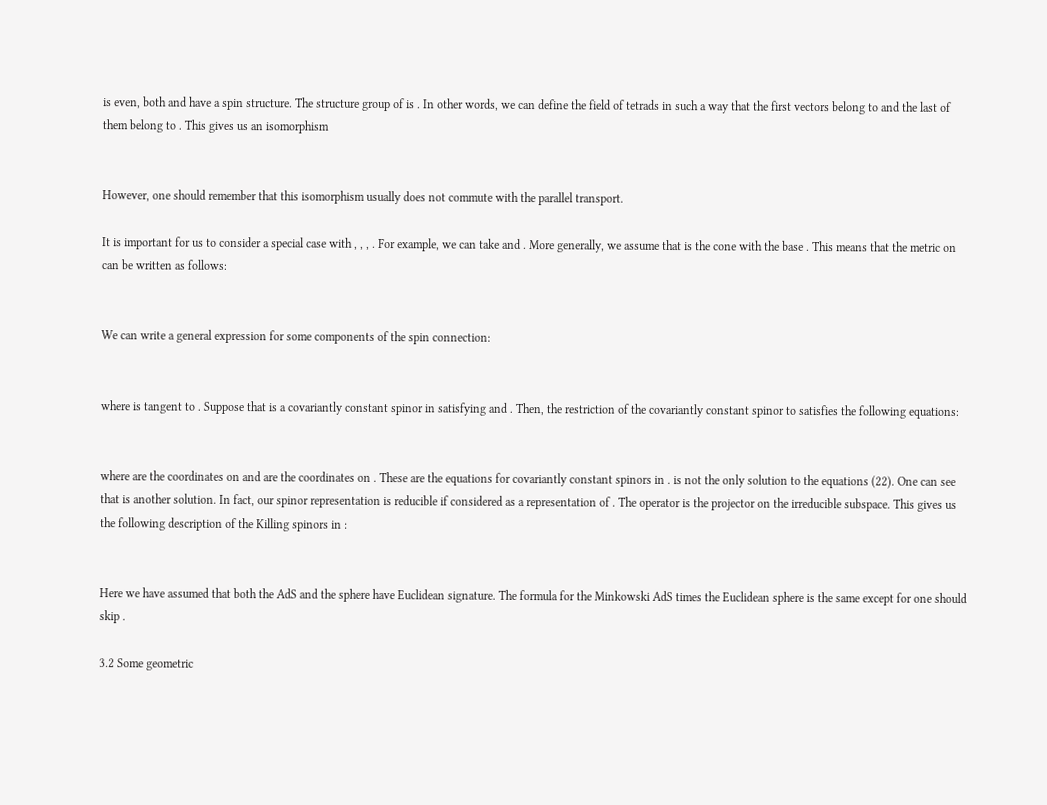is even, both and have a spin structure. The structure group of is . In other words, we can define the field of tetrads in such a way that the first vectors belong to and the last of them belong to . This gives us an isomorphism


However, one should remember that this isomorphism usually does not commute with the parallel transport.

It is important for us to consider a special case with , , , . For example, we can take and . More generally, we assume that is the cone with the base . This means that the metric on can be written as follows:


We can write a general expression for some components of the spin connection:


where is tangent to . Suppose that is a covariantly constant spinor in satisfying and . Then, the restriction of the covariantly constant spinor to satisfies the following equations:


where are the coordinates on and are the coordinates on . These are the equations for covariantly constant spinors in . is not the only solution to the equations (22). One can see that is another solution. In fact, our spinor representation is reducible if considered as a representation of . The operator is the projector on the irreducible subspace. This gives us the following description of the Killing spinors in :


Here we have assumed that both the AdS and the sphere have Euclidean signature. The formula for the Minkowski AdS times the Euclidean sphere is the same except for one should skip .

3.2 Some geometric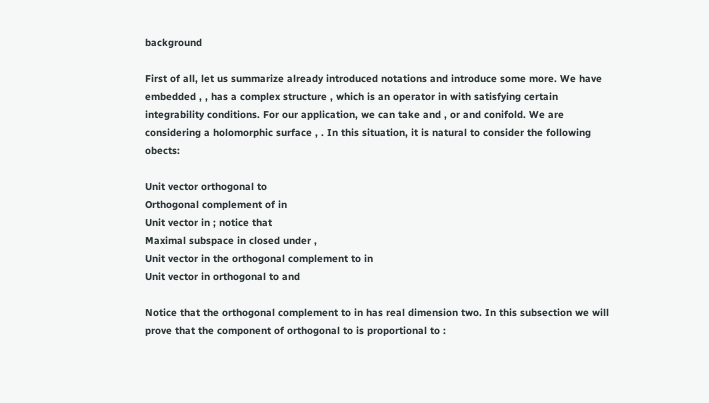background

First of all, let us summarize already introduced notations and introduce some more. We have embedded , , has a complex structure , which is an operator in with satisfying certain integrability conditions. For our application, we can take and , or and conifold. We are considering a holomorphic surface , . In this situation, it is natural to consider the following obects:

Unit vector orthogonal to
Orthogonal complement of in
Unit vector in ; notice that
Maximal subspace in closed under ,
Unit vector in the orthogonal complement to in
Unit vector in orthogonal to and

Notice that the orthogonal complement to in has real dimension two. In this subsection we will prove that the component of orthogonal to is proportional to :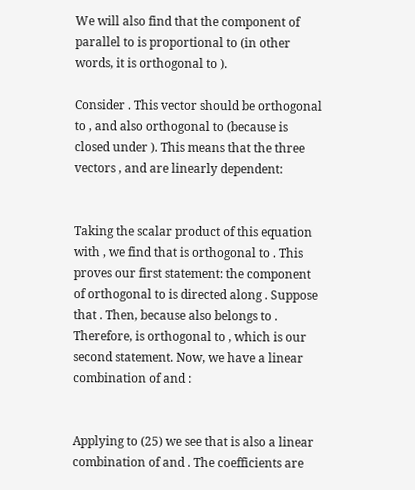We will also find that the component of parallel to is proportional to (in other words, it is orthogonal to ).

Consider . This vector should be orthogonal to , and also orthogonal to (because is closed under ). This means that the three vectors , and are linearly dependent:


Taking the scalar product of this equation with , we find that is orthogonal to . This proves our first statement: the component of orthogonal to is directed along . Suppose that . Then, because also belongs to . Therefore, is orthogonal to , which is our second statement. Now, we have a linear combination of and :


Applying to (25) we see that is also a linear combination of and . The coefficients are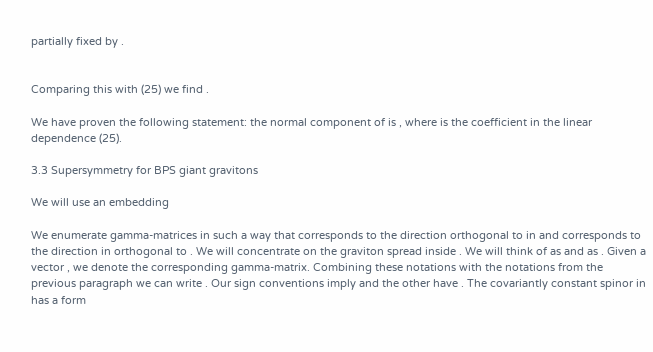partially fixed by .


Comparing this with (25) we find .

We have proven the following statement: the normal component of is , where is the coefficient in the linear dependence (25).

3.3 Supersymmetry for BPS giant gravitons

We will use an embedding

We enumerate gamma-matrices in such a way that corresponds to the direction orthogonal to in and corresponds to the direction in orthogonal to . We will concentrate on the graviton spread inside . We will think of as and as . Given a vector , we denote the corresponding gamma-matrix. Combining these notations with the notations from the previous paragraph we can write . Our sign conventions imply and the other have . The covariantly constant spinor in has a form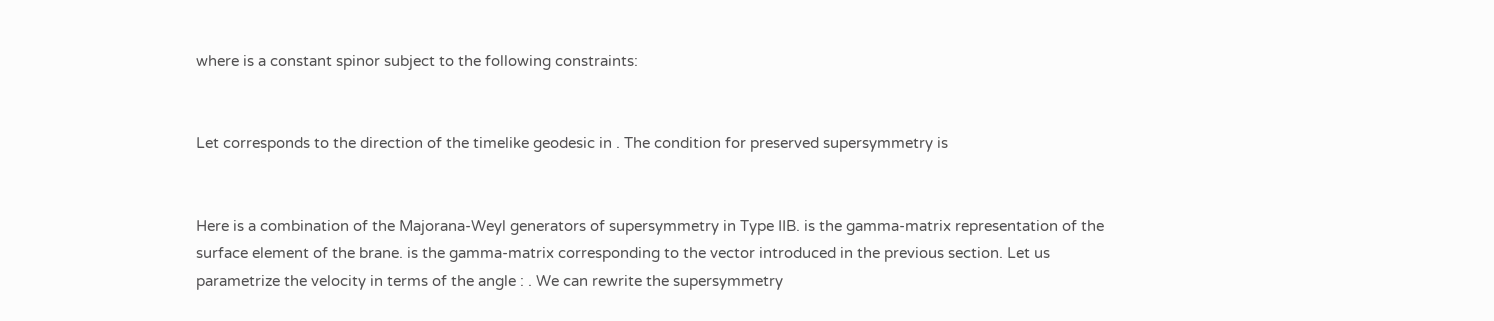where is a constant spinor subject to the following constraints:


Let corresponds to the direction of the timelike geodesic in . The condition for preserved supersymmetry is


Here is a combination of the Majorana-Weyl generators of supersymmetry in Type IIB. is the gamma-matrix representation of the surface element of the brane. is the gamma-matrix corresponding to the vector introduced in the previous section. Let us parametrize the velocity in terms of the angle : . We can rewrite the supersymmetry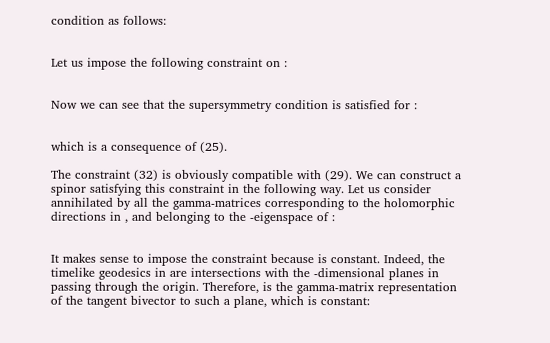condition as follows:


Let us impose the following constraint on :


Now we can see that the supersymmetry condition is satisfied for :


which is a consequence of (25).

The constraint (32) is obviously compatible with (29). We can construct a spinor satisfying this constraint in the following way. Let us consider annihilated by all the gamma-matrices corresponding to the holomorphic directions in , and belonging to the -eigenspace of :


It makes sense to impose the constraint because is constant. Indeed, the timelike geodesics in are intersections with the -dimensional planes in passing through the origin. Therefore, is the gamma-matrix representation of the tangent bivector to such a plane, which is constant: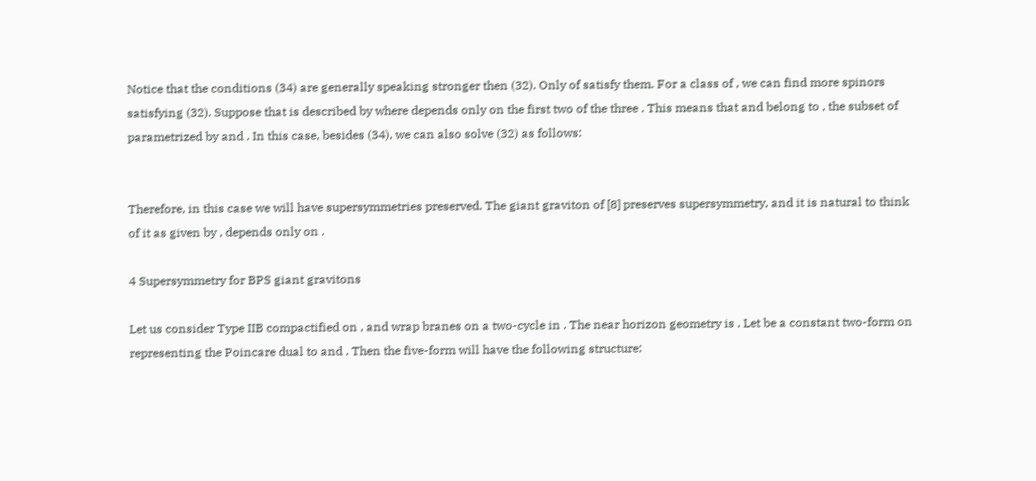Notice that the conditions (34) are generally speaking stronger then (32). Only of satisfy them. For a class of , we can find more spinors satisfying (32). Suppose that is described by where depends only on the first two of the three . This means that and belong to , the subset of parametrized by and . In this case, besides (34), we can also solve (32) as follows:


Therefore, in this case we will have supersymmetries preserved. The giant graviton of [8] preserves supersymmetry, and it is natural to think of it as given by , depends only on .

4 Supersymmetry for BPS giant gravitons

Let us consider Type IIB compactified on , and wrap branes on a two-cycle in . The near horizon geometry is . Let be a constant two-form on representing the Poincare dual to and . Then the five-form will have the following structure: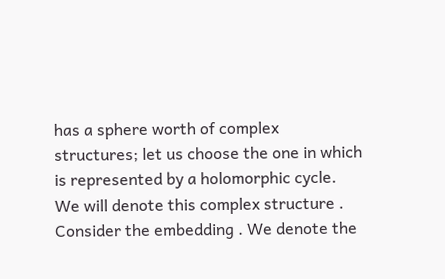has a sphere worth of complex structures; let us choose the one in which is represented by a holomorphic cycle. We will denote this complex structure . Consider the embedding . We denote the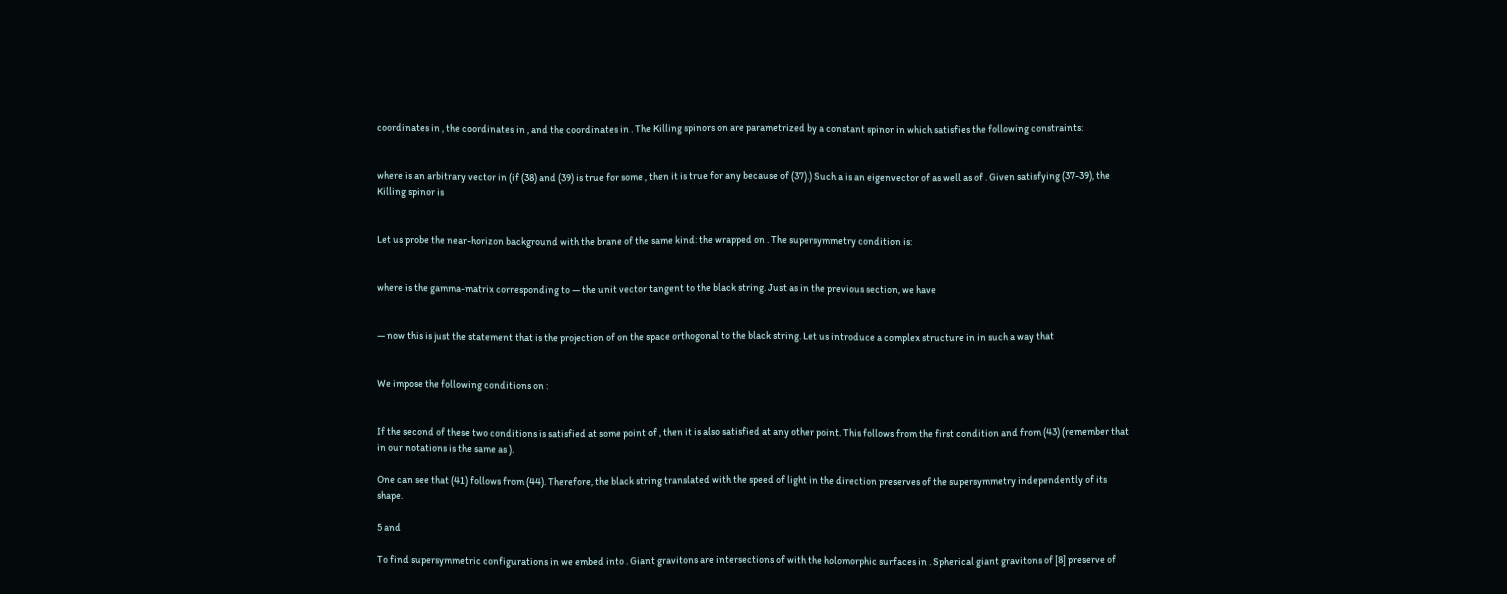coordinates in , the coordinates in , and the coordinates in . The Killing spinors on are parametrized by a constant spinor in which satisfies the following constraints:


where is an arbitrary vector in (if (38) and (39) is true for some , then it is true for any because of (37).) Such a is an eigenvector of as well as of . Given satisfying (37-39), the Killing spinor is


Let us probe the near-horizon background with the brane of the same kind: the wrapped on . The supersymmetry condition is:


where is the gamma-matrix corresponding to — the unit vector tangent to the black string. Just as in the previous section, we have


— now this is just the statement that is the projection of on the space orthogonal to the black string. Let us introduce a complex structure in in such a way that


We impose the following conditions on :


If the second of these two conditions is satisfied at some point of , then it is also satisfied at any other point. This follows from the first condition and from (43) (remember that in our notations is the same as ).

One can see that (41) follows from (44). Therefore, the black string translated with the speed of light in the direction preserves of the supersymmetry independently of its shape.

5 and

To find supersymmetric configurations in we embed into . Giant gravitons are intersections of with the holomorphic surfaces in . Spherical giant gravitons of [8] preserve of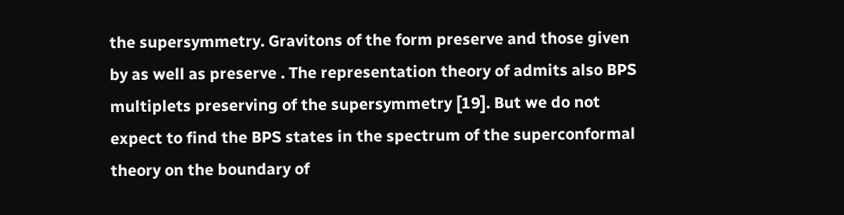the supersymmetry. Gravitons of the form preserve and those given by as well as preserve . The representation theory of admits also BPS multiplets preserving of the supersymmetry [19]. But we do not expect to find the BPS states in the spectrum of the superconformal theory on the boundary of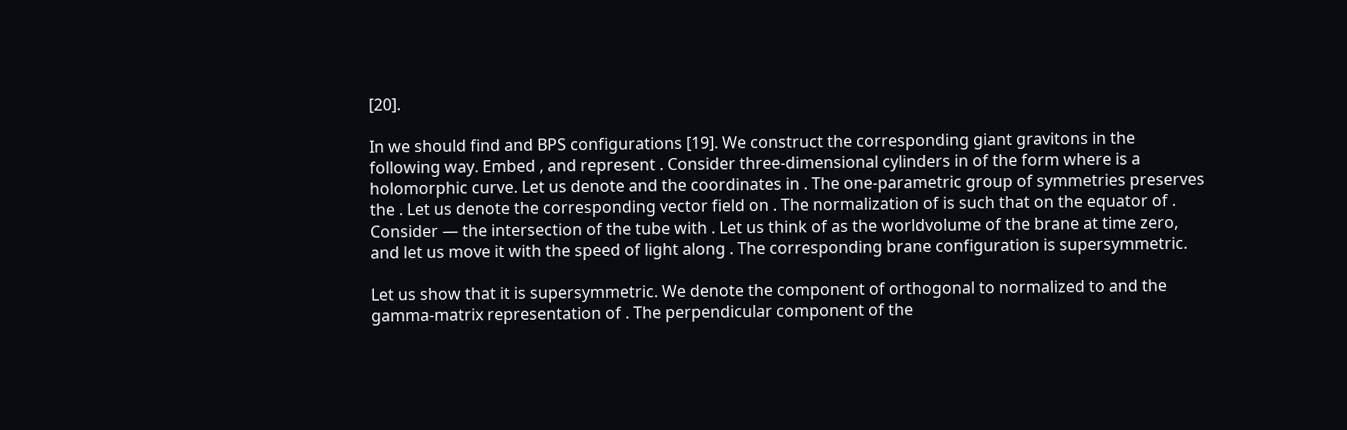[20].

In we should find and BPS configurations [19]. We construct the corresponding giant gravitons in the following way. Embed , and represent . Consider three-dimensional cylinders in of the form where is a holomorphic curve. Let us denote and the coordinates in . The one-parametric group of symmetries preserves the . Let us denote the corresponding vector field on . The normalization of is such that on the equator of . Consider — the intersection of the tube with . Let us think of as the worldvolume of the brane at time zero, and let us move it with the speed of light along . The corresponding brane configuration is supersymmetric.

Let us show that it is supersymmetric. We denote the component of orthogonal to normalized to and the gamma-matrix representation of . The perpendicular component of the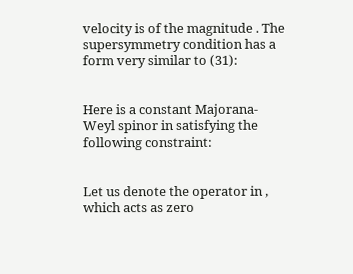velocity is of the magnitude . The supersymmetry condition has a form very similar to (31):


Here is a constant Majorana-Weyl spinor in satisfying the following constraint:


Let us denote the operator in , which acts as zero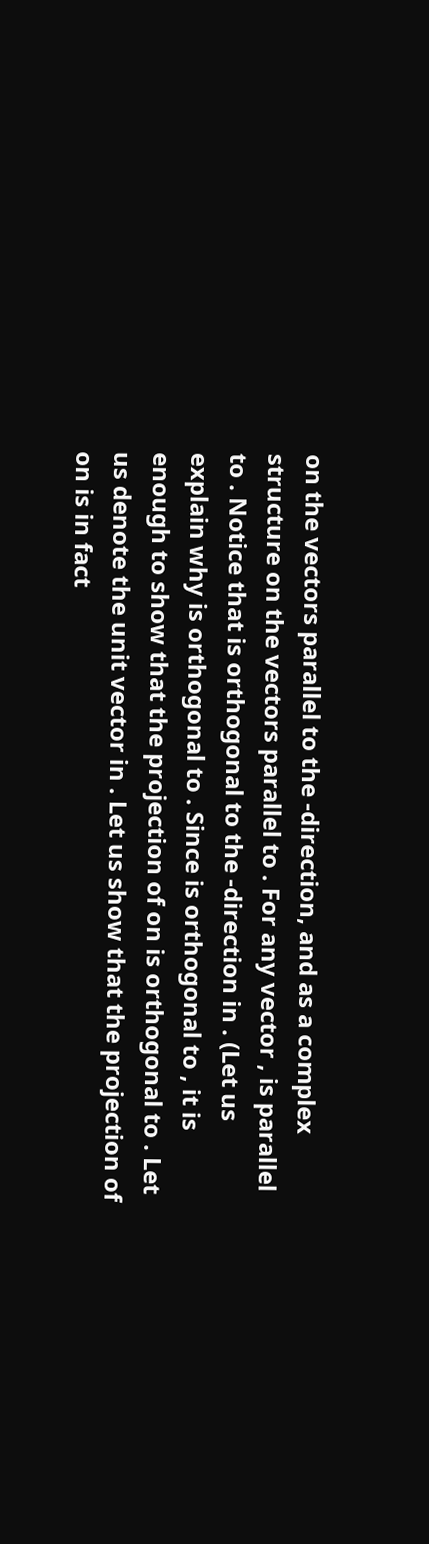on the vectors parallel to the -direction, and as a complex structure on the vectors parallel to . For any vector , is parallel to . Notice that is orthogonal to the -direction in . (Let us explain why is orthogonal to . Since is orthogonal to , it is enough to show that the projection of on is orthogonal to . Let us denote the unit vector in . Let us show that the projection of on is in fact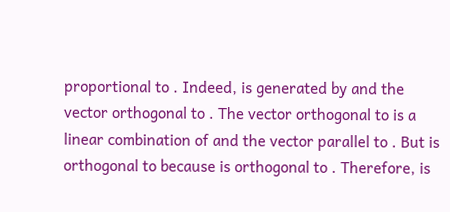proportional to . Indeed, is generated by and the vector orthogonal to . The vector orthogonal to is a linear combination of and the vector parallel to . But is orthogonal to because is orthogonal to . Therefore, is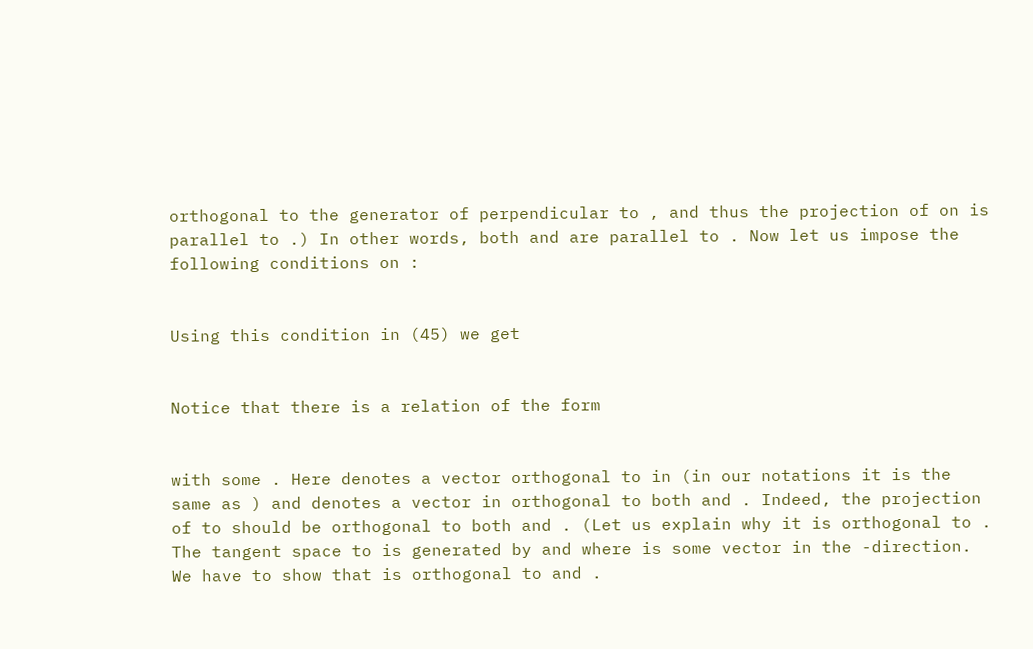orthogonal to the generator of perpendicular to , and thus the projection of on is parallel to .) In other words, both and are parallel to . Now let us impose the following conditions on :


Using this condition in (45) we get


Notice that there is a relation of the form


with some . Here denotes a vector orthogonal to in (in our notations it is the same as ) and denotes a vector in orthogonal to both and . Indeed, the projection of to should be orthogonal to both and . (Let us explain why it is orthogonal to . The tangent space to is generated by and where is some vector in the -direction. We have to show that is orthogonal to and .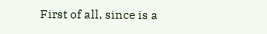First of all, since is a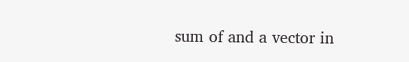sum of and a vector in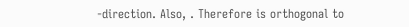-direction. Also, . Therefore is orthogonal to